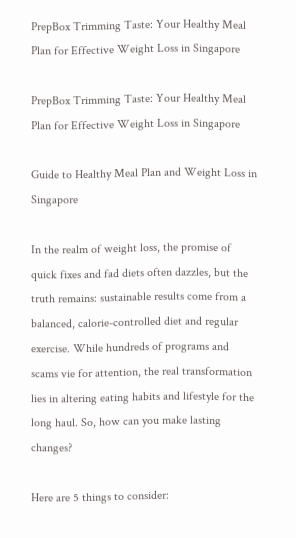PrepBox Trimming Taste: Your Healthy Meal Plan for Effective Weight Loss in Singapore

PrepBox Trimming Taste: Your Healthy Meal Plan for Effective Weight Loss in Singapore

Guide to Healthy Meal Plan and Weight Loss in Singapore

In the realm of weight loss, the promise of quick fixes and fad diets often dazzles, but the truth remains: sustainable results come from a balanced, calorie-controlled diet and regular exercise. While hundreds of programs and scams vie for attention, the real transformation lies in altering eating habits and lifestyle for the long haul. So, how can you make lasting changes?

Here are 5 things to consider: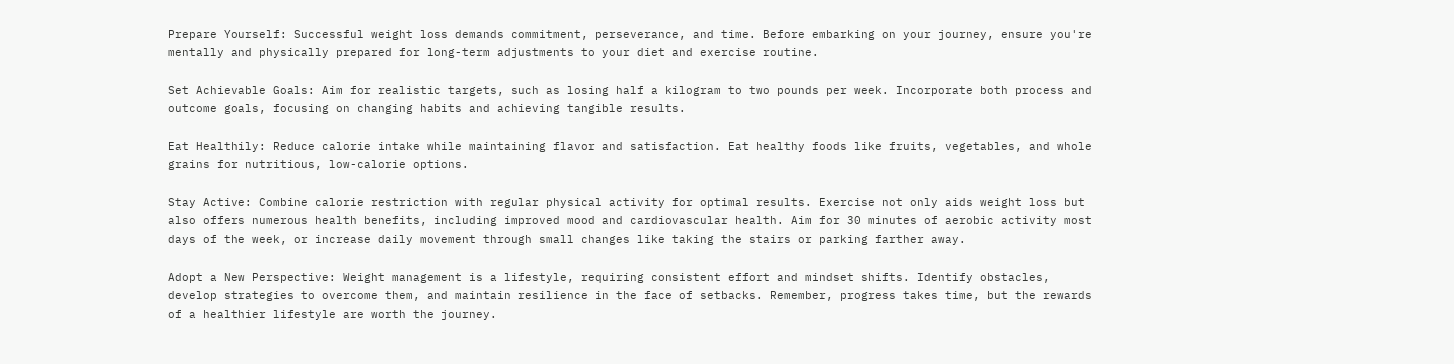Prepare Yourself: Successful weight loss demands commitment, perseverance, and time. Before embarking on your journey, ensure you're mentally and physically prepared for long-term adjustments to your diet and exercise routine.

Set Achievable Goals: Aim for realistic targets, such as losing half a kilogram to two pounds per week. Incorporate both process and outcome goals, focusing on changing habits and achieving tangible results.

Eat Healthily: Reduce calorie intake while maintaining flavor and satisfaction. Eat healthy foods like fruits, vegetables, and whole grains for nutritious, low-calorie options.

Stay Active: Combine calorie restriction with regular physical activity for optimal results. Exercise not only aids weight loss but also offers numerous health benefits, including improved mood and cardiovascular health. Aim for 30 minutes of aerobic activity most days of the week, or increase daily movement through small changes like taking the stairs or parking farther away.

Adopt a New Perspective: Weight management is a lifestyle, requiring consistent effort and mindset shifts. Identify obstacles, develop strategies to overcome them, and maintain resilience in the face of setbacks. Remember, progress takes time, but the rewards of a healthier lifestyle are worth the journey.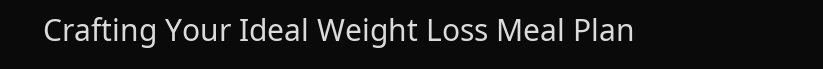Crafting Your Ideal Weight Loss Meal Plan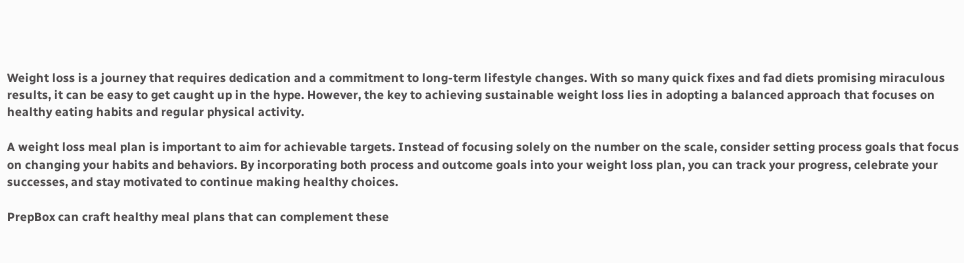Weight loss is a journey that requires dedication and a commitment to long-term lifestyle changes. With so many quick fixes and fad diets promising miraculous results, it can be easy to get caught up in the hype. However, the key to achieving sustainable weight loss lies in adopting a balanced approach that focuses on healthy eating habits and regular physical activity.

A weight loss meal plan is important to aim for achievable targets. Instead of focusing solely on the number on the scale, consider setting process goals that focus on changing your habits and behaviors. By incorporating both process and outcome goals into your weight loss plan, you can track your progress, celebrate your successes, and stay motivated to continue making healthy choices.

PrepBox can craft healthy meal plans that can complement these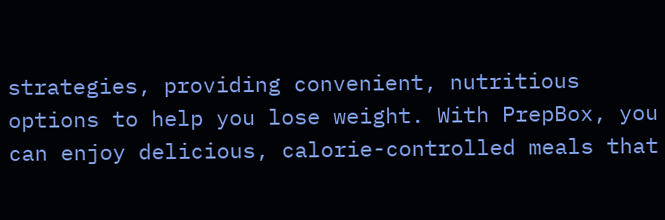strategies, providing convenient, nutritious options to help you lose weight. With PrepBox, you can enjoy delicious, calorie-controlled meals that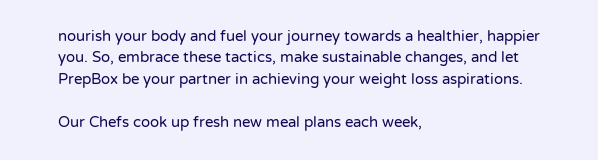nourish your body and fuel your journey towards a healthier, happier you. So, embrace these tactics, make sustainable changes, and let PrepBox be your partner in achieving your weight loss aspirations.

Our Chefs cook up fresh new meal plans each week,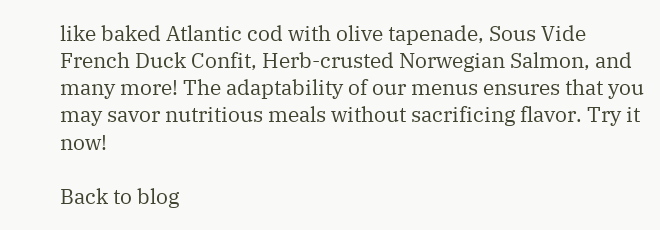like baked Atlantic cod with olive tapenade, Sous Vide French Duck Confit, Herb-crusted Norwegian Salmon, and many more! The adaptability of our menus ensures that you may savor nutritious meals without sacrificing flavor. Try it now!

Back to blog